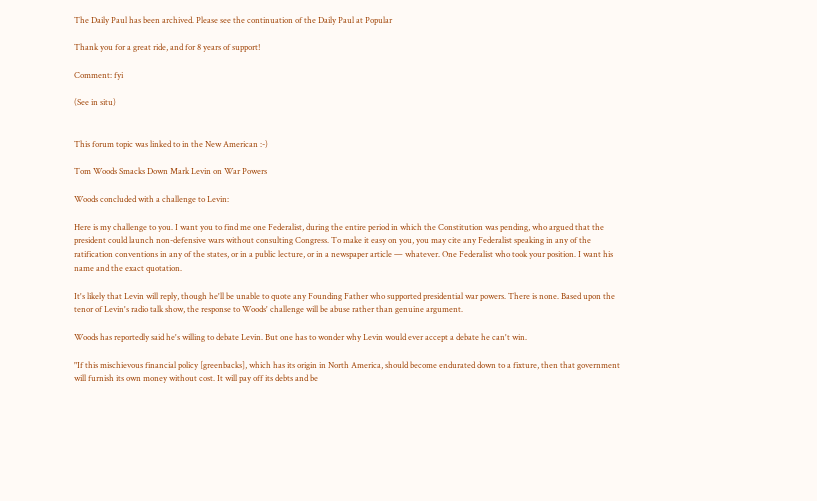The Daily Paul has been archived. Please see the continuation of the Daily Paul at Popular

Thank you for a great ride, and for 8 years of support!

Comment: fyi

(See in situ)


This forum topic was linked to in the New American :-)

Tom Woods Smacks Down Mark Levin on War Powers

Woods concluded with a challenge to Levin:

Here is my challenge to you. I want you to find me one Federalist, during the entire period in which the Constitution was pending, who argued that the president could launch non-defensive wars without consulting Congress. To make it easy on you, you may cite any Federalist speaking in any of the ratification conventions in any of the states, or in a public lecture, or in a newspaper article — whatever. One Federalist who took your position. I want his name and the exact quotation.

It's likely that Levin will reply, though he'll be unable to quote any Founding Father who supported presidential war powers. There is none. Based upon the tenor of Levin's radio talk show, the response to Woods' challenge will be abuse rather than genuine argument.

Woods has reportedly said he's willing to debate Levin. But one has to wonder why Levin would ever accept a debate he can't win.

"If this mischievous financial policy [greenbacks], which has its origin in North America, should become endurated down to a fixture, then that government will furnish its own money without cost. It will pay off its debts and be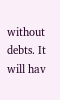without debts. It will hav